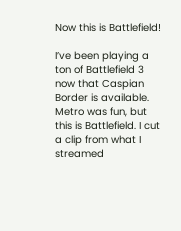Now this is Battlefield!

I’ve been playing a ton of Battlefield 3 now that Caspian Border is available. Metro was fun, but this is Battlefield. I cut a clip from what I streamed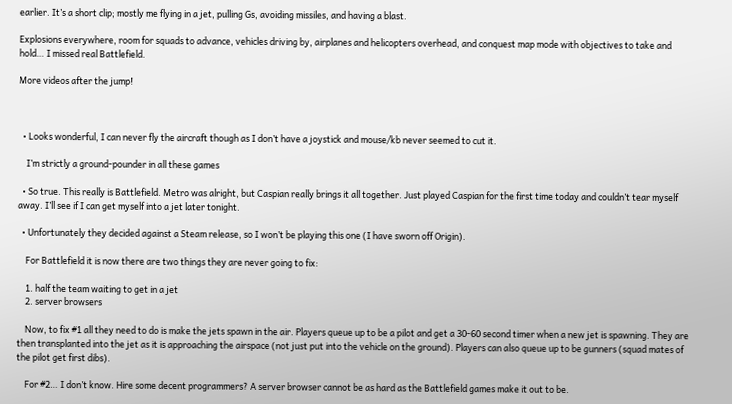earlier. It’s a short clip; mostly me flying in a jet, pulling Gs, avoiding missiles, and having a blast.

Explosions everywhere, room for squads to advance, vehicles driving by, airplanes and helicopters overhead, and conquest map mode with objectives to take and hold… I missed real Battlefield.

More videos after the jump!



  • Looks wonderful, I can never fly the aircraft though as I don’t have a joystick and mouse/kb never seemed to cut it.

    I’m strictly a ground-pounder in all these games

  • So true. This really is Battlefield. Metro was alright, but Caspian really brings it all together. Just played Caspian for the first time today and couldn’t tear myself away. I’ll see if I can get myself into a jet later tonight.

  • Unfortunately they decided against a Steam release, so I won’t be playing this one (I have sworn off Origin).

    For Battlefield it is now there are two things they are never going to fix:

    1. half the team waiting to get in a jet
    2. server browsers

    Now, to fix #1 all they need to do is make the jets spawn in the air. Players queue up to be a pilot and get a 30-60 second timer when a new jet is spawning. They are then transplanted into the jet as it is approaching the airspace (not just put into the vehicle on the ground). Players can also queue up to be gunners (squad mates of the pilot get first dibs).

    For #2… I don’t know. Hire some decent programmers? A server browser cannot be as hard as the Battlefield games make it out to be.